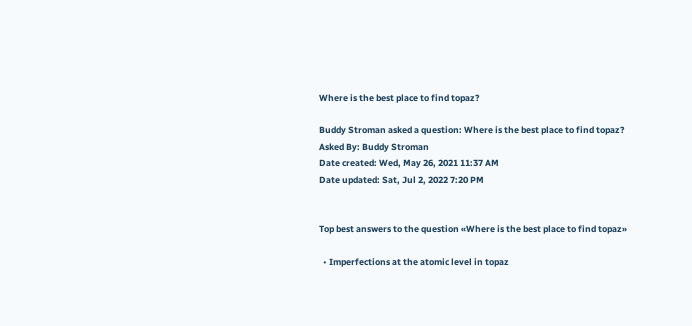Where is the best place to find topaz?

Buddy Stroman asked a question: Where is the best place to find topaz?
Asked By: Buddy Stroman
Date created: Wed, May 26, 2021 11:37 AM
Date updated: Sat, Jul 2, 2022 7:20 PM


Top best answers to the question «Where is the best place to find topaz»

  • Imperfections at the atomic level in topaz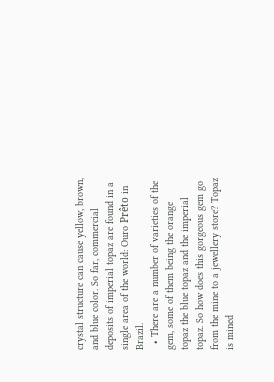crystal structure can cause yellow, brown, and blue color. So far, commercial deposits of imperial topaz are found in a single area of the world: Ouro Prêto in Brazil.
  • There are a number of varieties of the gem, some of them being the orange topaz the blue topaz and the imperial topaz. So how does this gorgeous gem go from the mine to a jewellery store? Topaz is mined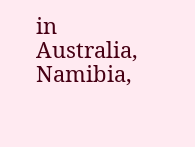in Australia, Namibia,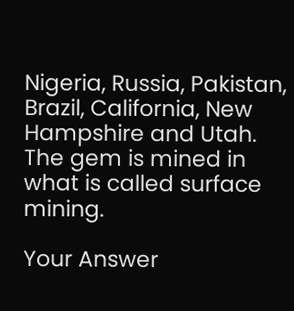Nigeria, Russia, Pakistan, Brazil, California, New Hampshire and Utah. The gem is mined in what is called surface mining.

Your Answer